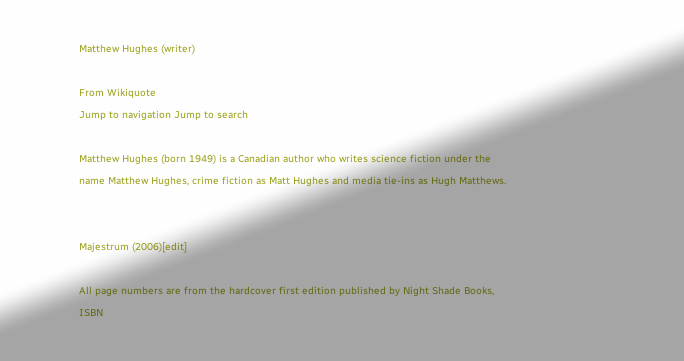Matthew Hughes (writer)

From Wikiquote
Jump to navigation Jump to search

Matthew Hughes (born 1949) is a Canadian author who writes science fiction under the name Matthew Hughes, crime fiction as Matt Hughes and media tie-ins as Hugh Matthews.


Majestrum (2006)[edit]

All page numbers are from the hardcover first edition published by Night Shade Books, ISBN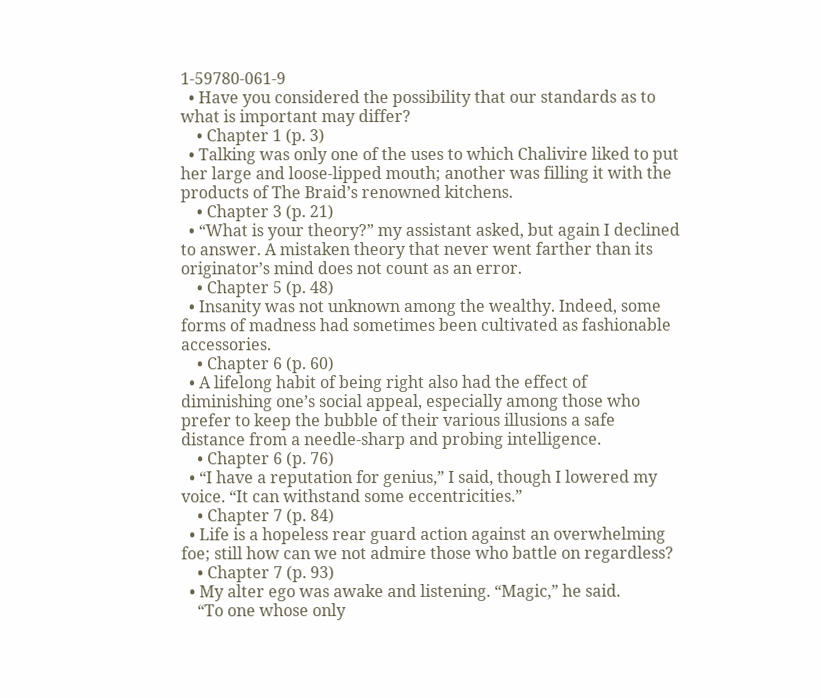1-59780-061-9
  • Have you considered the possibility that our standards as to what is important may differ?
    • Chapter 1 (p. 3)
  • Talking was only one of the uses to which Chalivire liked to put her large and loose-lipped mouth; another was filling it with the products of The Braid’s renowned kitchens.
    • Chapter 3 (p. 21)
  • “What is your theory?” my assistant asked, but again I declined to answer. A mistaken theory that never went farther than its originator’s mind does not count as an error.
    • Chapter 5 (p. 48)
  • Insanity was not unknown among the wealthy. Indeed, some forms of madness had sometimes been cultivated as fashionable accessories.
    • Chapter 6 (p. 60)
  • A lifelong habit of being right also had the effect of diminishing one’s social appeal, especially among those who prefer to keep the bubble of their various illusions a safe distance from a needle-sharp and probing intelligence.
    • Chapter 6 (p. 76)
  • “I have a reputation for genius,” I said, though I lowered my voice. “It can withstand some eccentricities.”
    • Chapter 7 (p. 84)
  • Life is a hopeless rear guard action against an overwhelming foe; still how can we not admire those who battle on regardless?
    • Chapter 7 (p. 93)
  • My alter ego was awake and listening. “Magic,” he said.
    “To one whose only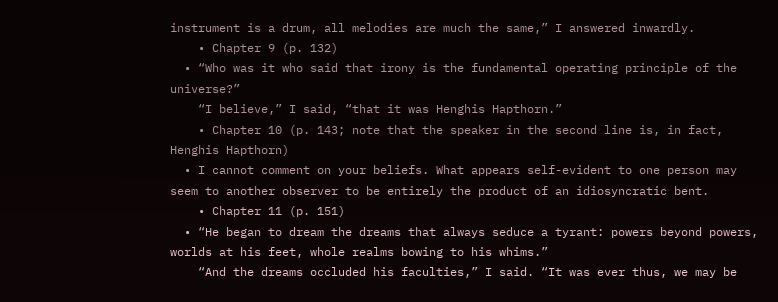instrument is a drum, all melodies are much the same,” I answered inwardly.
    • Chapter 9 (p. 132)
  • “Who was it who said that irony is the fundamental operating principle of the universe?”
    “I believe,” I said, “that it was Henghis Hapthorn.”
    • Chapter 10 (p. 143; note that the speaker in the second line is, in fact, Henghis Hapthorn)
  • I cannot comment on your beliefs. What appears self-evident to one person may seem to another observer to be entirely the product of an idiosyncratic bent.
    • Chapter 11 (p. 151)
  • “He began to dream the dreams that always seduce a tyrant: powers beyond powers, worlds at his feet, whole realms bowing to his whims.”
    “And the dreams occluded his faculties,” I said. “It was ever thus, we may be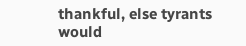thankful, else tyrants would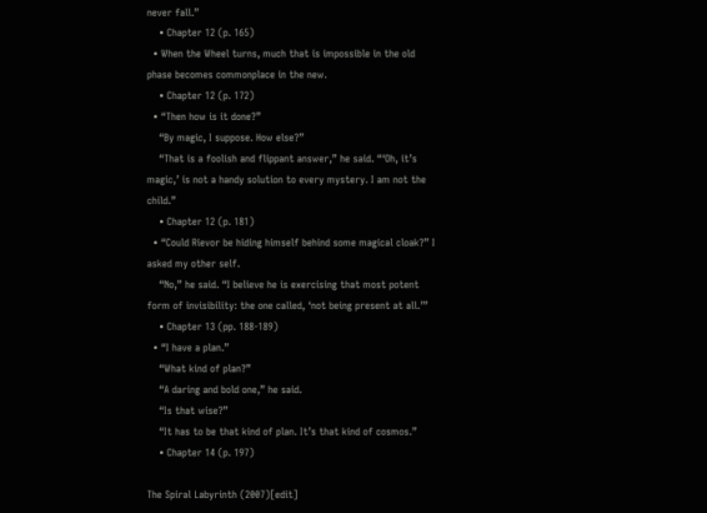never fall.”
    • Chapter 12 (p. 165)
  • When the Wheel turns, much that is impossible in the old phase becomes commonplace in the new.
    • Chapter 12 (p. 172)
  • “Then how is it done?”
    “By magic, I suppose. How else?”
    “That is a foolish and flippant answer,” he said. “‘Oh, it’s magic,’ is not a handy solution to every mystery. I am not the child.”
    • Chapter 12 (p. 181)
  • “Could Rievor be hiding himself behind some magical cloak?” I asked my other self.
    “No,” he said. “I believe he is exercising that most potent form of invisibility: the one called, ‘not being present at all.’”
    • Chapter 13 (pp. 188-189)
  • “I have a plan.”
    “What kind of plan?”
    “A daring and bold one,” he said.
    “Is that wise?”
    “It has to be that kind of plan. It’s that kind of cosmos.”
    • Chapter 14 (p. 197)

The Spiral Labyrinth (2007)[edit]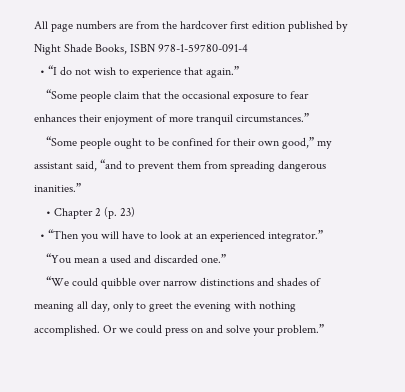All page numbers are from the hardcover first edition published by Night Shade Books, ISBN 978-1-59780-091-4
  • “I do not wish to experience that again.”
    “Some people claim that the occasional exposure to fear enhances their enjoyment of more tranquil circumstances.”
    “Some people ought to be confined for their own good,” my assistant said, “and to prevent them from spreading dangerous inanities.”
    • Chapter 2 (p. 23)
  • “Then you will have to look at an experienced integrator.”
    “You mean a used and discarded one.”
    “We could quibble over narrow distinctions and shades of meaning all day, only to greet the evening with nothing accomplished. Or we could press on and solve your problem.”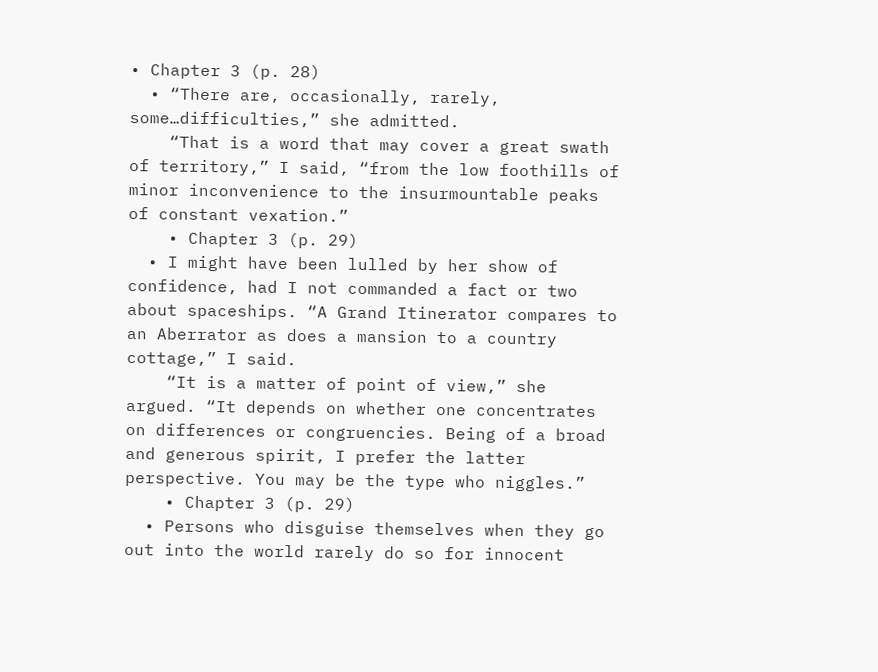• Chapter 3 (p. 28)
  • “There are, occasionally, rarely, some…difficulties,” she admitted.
    “That is a word that may cover a great swath of territory,” I said, “from the low foothills of minor inconvenience to the insurmountable peaks of constant vexation.”
    • Chapter 3 (p. 29)
  • I might have been lulled by her show of confidence, had I not commanded a fact or two about spaceships. “A Grand Itinerator compares to an Aberrator as does a mansion to a country cottage,” I said.
    “It is a matter of point of view,” she argued. “It depends on whether one concentrates on differences or congruencies. Being of a broad and generous spirit, I prefer the latter perspective. You may be the type who niggles.”
    • Chapter 3 (p. 29)
  • Persons who disguise themselves when they go out into the world rarely do so for innocent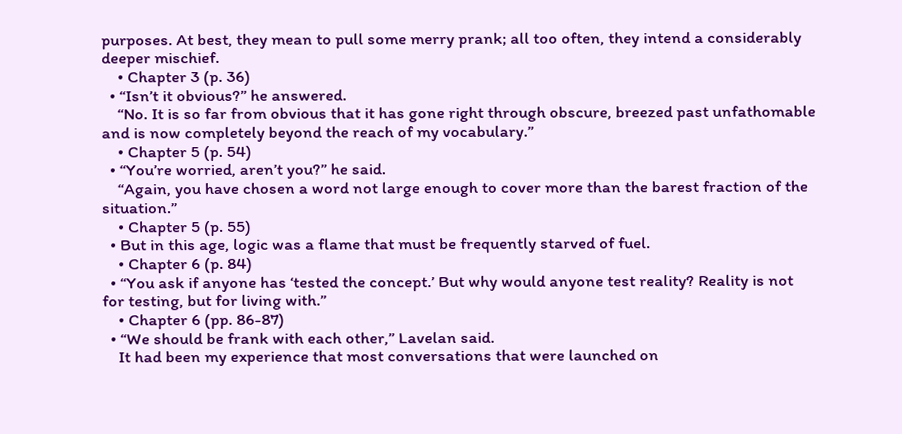purposes. At best, they mean to pull some merry prank; all too often, they intend a considerably deeper mischief.
    • Chapter 3 (p. 36)
  • “Isn’t it obvious?” he answered.
    “No. It is so far from obvious that it has gone right through obscure, breezed past unfathomable and is now completely beyond the reach of my vocabulary.”
    • Chapter 5 (p. 54)
  • “You’re worried, aren’t you?” he said.
    “Again, you have chosen a word not large enough to cover more than the barest fraction of the situation.”
    • Chapter 5 (p. 55)
  • But in this age, logic was a flame that must be frequently starved of fuel.
    • Chapter 6 (p. 84)
  • “You ask if anyone has ‘tested the concept.’ But why would anyone test reality? Reality is not for testing, but for living with.”
    • Chapter 6 (pp. 86-87)
  • “We should be frank with each other,” Lavelan said.
    It had been my experience that most conversations that were launched on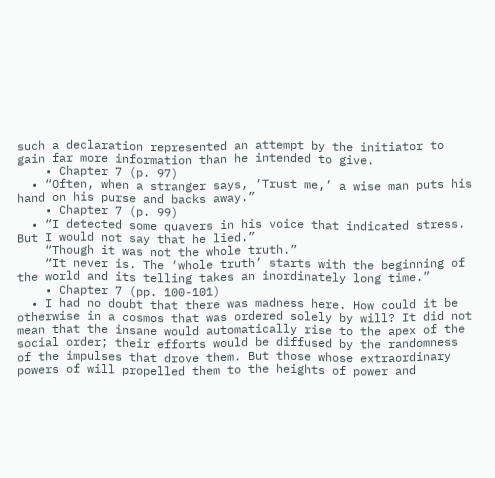such a declaration represented an attempt by the initiator to gain far more information than he intended to give.
    • Chapter 7 (p. 97)
  • “Often, when a stranger says, ‘Trust me,’ a wise man puts his hand on his purse and backs away.”
    • Chapter 7 (p. 99)
  • “I detected some quavers in his voice that indicated stress. But I would not say that he lied.”
    “Though it was not the whole truth.”
    “It never is. The ‘whole truth’ starts with the beginning of the world and its telling takes an inordinately long time.”
    • Chapter 7 (pp. 100-101)
  • I had no doubt that there was madness here. How could it be otherwise in a cosmos that was ordered solely by will? It did not mean that the insane would automatically rise to the apex of the social order; their efforts would be diffused by the randomness of the impulses that drove them. But those whose extraordinary powers of will propelled them to the heights of power and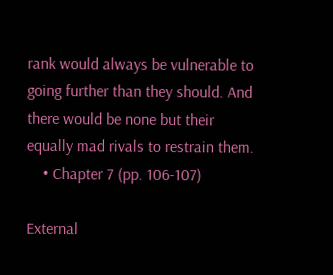rank would always be vulnerable to going further than they should. And there would be none but their equally mad rivals to restrain them.
    • Chapter 7 (pp. 106-107)

External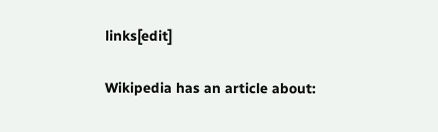links[edit]

Wikipedia has an article about: